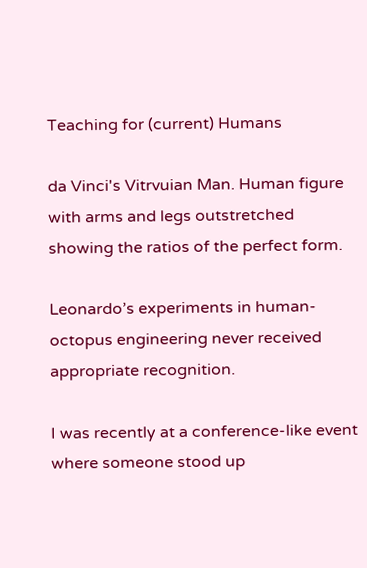Teaching for (current) Humans

da Vinci's Vitrvuian Man. Human figure with arms and legs outstretched showing the ratios of the perfect form.

Leonardo’s experiments in human-octopus engineering never received appropriate recognition.

I was recently at a conference-like event where someone stood up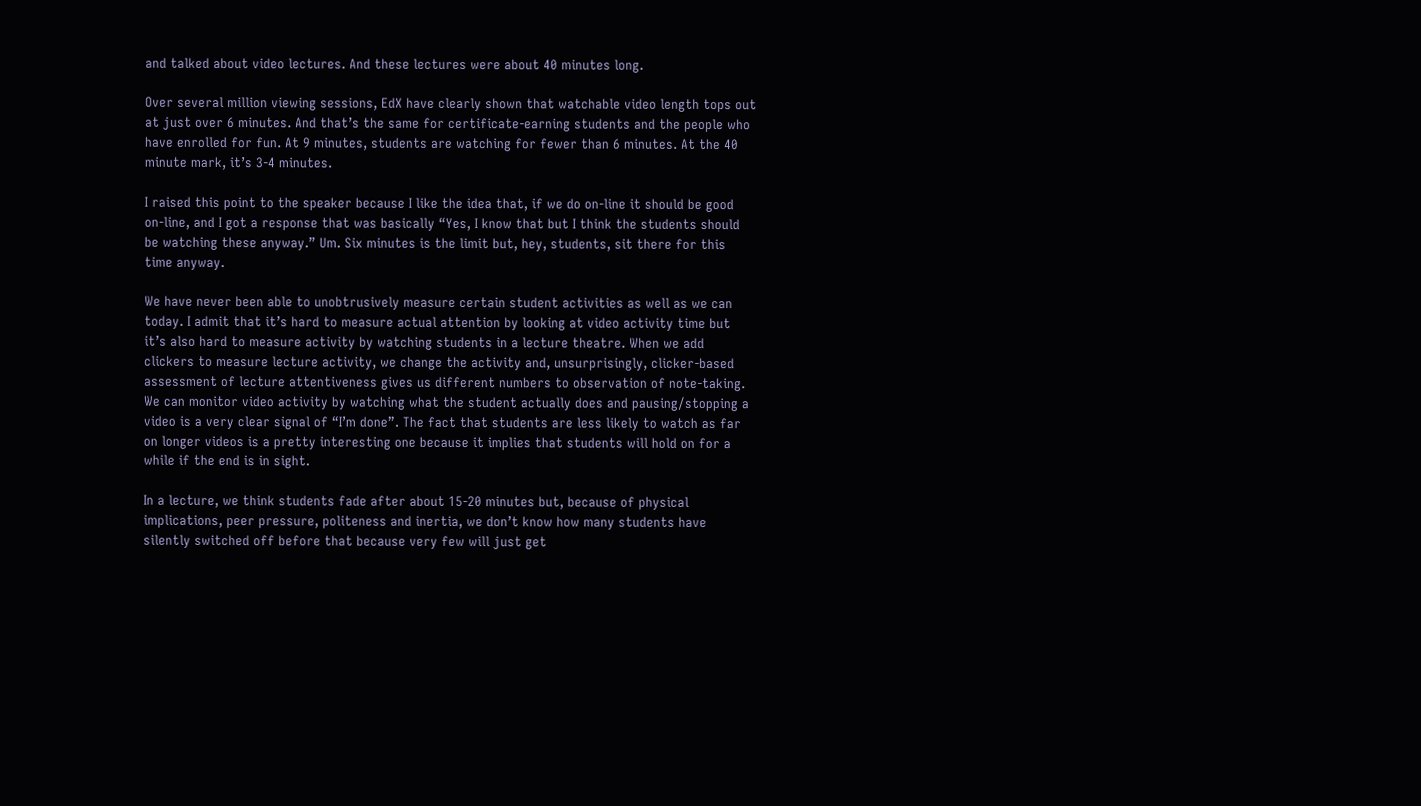and talked about video lectures. And these lectures were about 40 minutes long.

Over several million viewing sessions, EdX have clearly shown that watchable video length tops out at just over 6 minutes. And that’s the same for certificate-earning students and the people who have enrolled for fun. At 9 minutes, students are watching for fewer than 6 minutes. At the 40 minute mark, it’s 3-4 minutes.

I raised this point to the speaker because I like the idea that, if we do on-line it should be good on-line, and I got a response that was basically “Yes, I know that but I think the students should be watching these anyway.” Um. Six minutes is the limit but, hey, students, sit there for this time anyway.

We have never been able to unobtrusively measure certain student activities as well as we can today. I admit that it’s hard to measure actual attention by looking at video activity time but it’s also hard to measure activity by watching students in a lecture theatre. When we add clickers to measure lecture activity, we change the activity and, unsurprisingly, clicker-based assessment of lecture attentiveness gives us different numbers to observation of note-taking. We can monitor video activity by watching what the student actually does and pausing/stopping a video is a very clear signal of “I’m done”. The fact that students are less likely to watch as far on longer videos is a pretty interesting one because it implies that students will hold on for a while if the end is in sight.

In a lecture, we think students fade after about 15-20 minutes but, because of physical implications, peer pressure, politeness and inertia, we don’t know how many students have silently switched off before that because very few will just get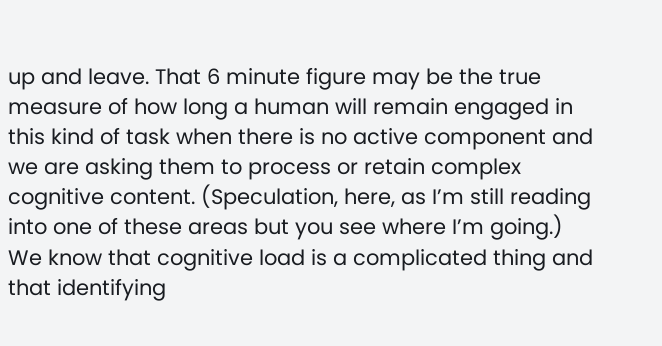up and leave. That 6 minute figure may be the true measure of how long a human will remain engaged in this kind of task when there is no active component and we are asking them to process or retain complex cognitive content. (Speculation, here, as I’m still reading into one of these areas but you see where I’m going.) We know that cognitive load is a complicated thing and that identifying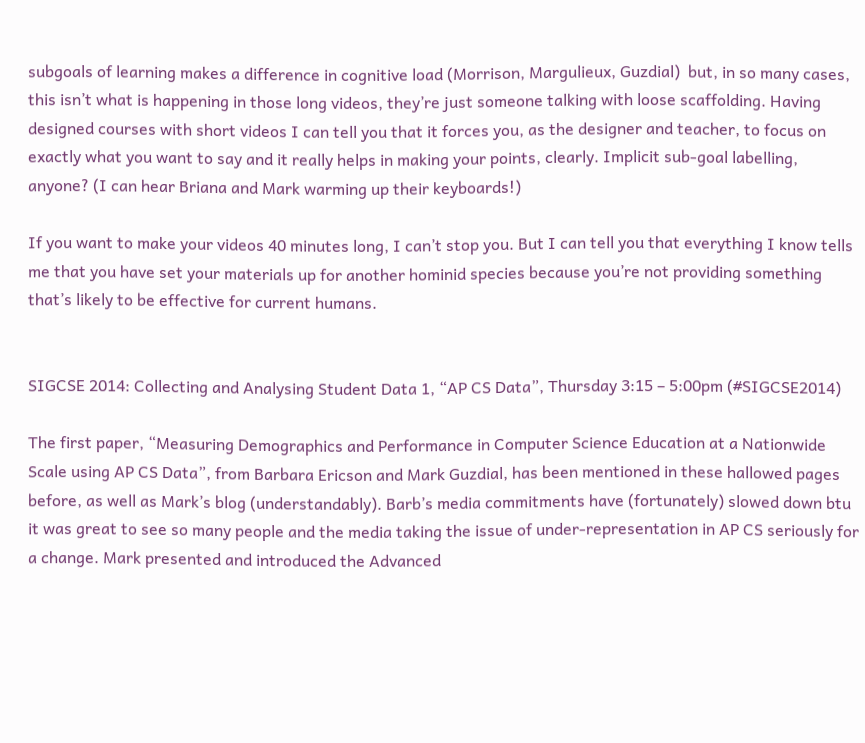subgoals of learning makes a difference in cognitive load (Morrison, Margulieux, Guzdial)  but, in so many cases, this isn’t what is happening in those long videos, they’re just someone talking with loose scaffolding. Having designed courses with short videos I can tell you that it forces you, as the designer and teacher, to focus on exactly what you want to say and it really helps in making your points, clearly. Implicit sub-goal labelling, anyone? (I can hear Briana and Mark warming up their keyboards!)

If you want to make your videos 40 minutes long, I can’t stop you. But I can tell you that everything I know tells me that you have set your materials up for another hominid species because you’re not providing something that’s likely to be effective for current humans.


SIGCSE 2014: Collecting and Analysing Student Data 1, “AP CS Data”, Thursday 3:15 – 5:00pm (#SIGCSE2014)

The first paper, “Measuring Demographics and Performance in Computer Science Education at a Nationwide Scale using AP CS Data”, from Barbara Ericson and Mark Guzdial, has been mentioned in these hallowed pages before, as well as Mark’s blog (understandably). Barb’s media commitments have (fortunately) slowed down btu it was great to see so many people and the media taking the issue of under-representation in AP CS seriously for a change. Mark presented and introduced the Advanced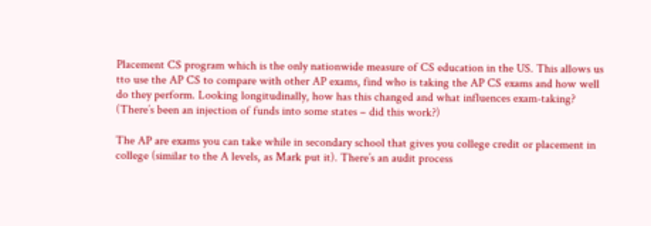Placement CS program which is the only nationwide measure of CS education in the US. This allows us tto use the AP CS to compare with other AP exams, find who is taking the AP CS exams and how well do they perform. Looking longitudinally, how has this changed and what influences exam-taking? (There’s been an injection of funds into some states – did this work?)

The AP are exams you can take while in secondary school that gives you college credit or placement in college (similar to the A levels, as Mark put it). There’s an audit process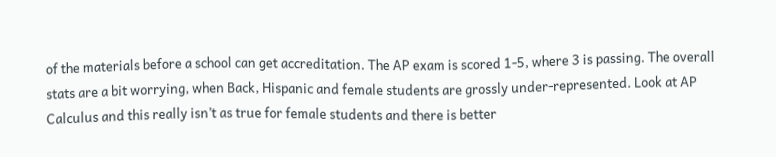of the materials before a school can get accreditation. The AP exam is scored 1-5, where 3 is passing. The overall stats are a bit worrying, when Back, Hispanic and female students are grossly under-represented. Look at AP Calculus and this really isn’t as true for female students and there is better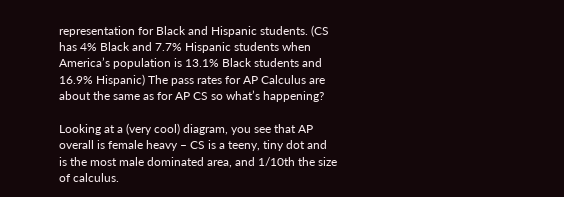representation for Black and Hispanic students. (CS has 4% Black and 7.7% Hispanic students when America’s population is 13.1% Black students and 16.9% Hispanic) The pass rates for AP Calculus are about the same as for AP CS so what’s happening?

Looking at a (very cool) diagram, you see that AP overall is female heavy – CS is a teeny, tiny dot and is the most male dominated area, and 1/10th the size of calculus.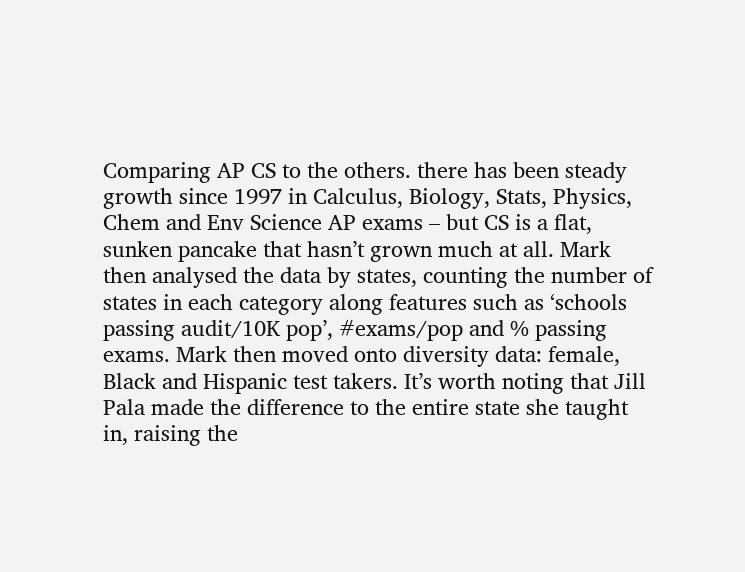Comparing AP CS to the others. there has been steady growth since 1997 in Calculus, Biology, Stats, Physics, Chem and Env Science AP exams – but CS is a flat, sunken pancake that hasn’t grown much at all. Mark then analysed the data by states, counting the number of states in each category along features such as ‘schools passing audit/10K pop’, #exams/pop and % passing exams. Mark then moved onto diversity data: female, Black and Hispanic test takers. It’s worth noting that Jill Pala made the difference to the entire state she taught in, raising the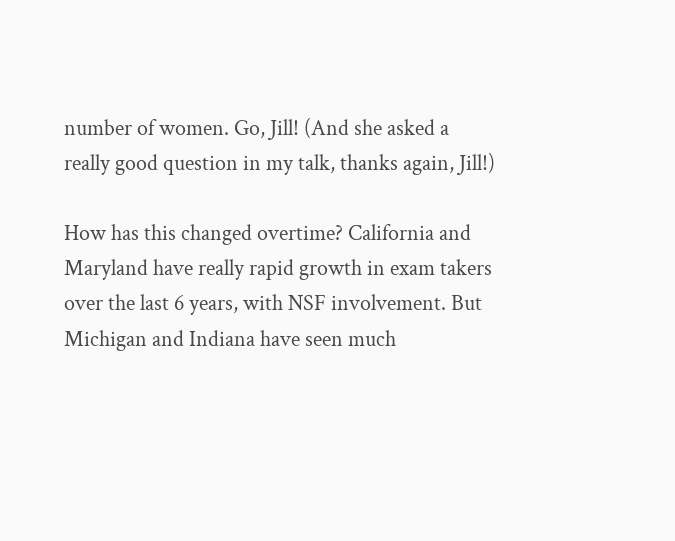number of women. Go, Jill! (And she asked a really good question in my talk, thanks again, Jill!)

How has this changed overtime? California and Maryland have really rapid growth in exam takers over the last 6 years, with NSF involvement. But Michigan and Indiana have seen much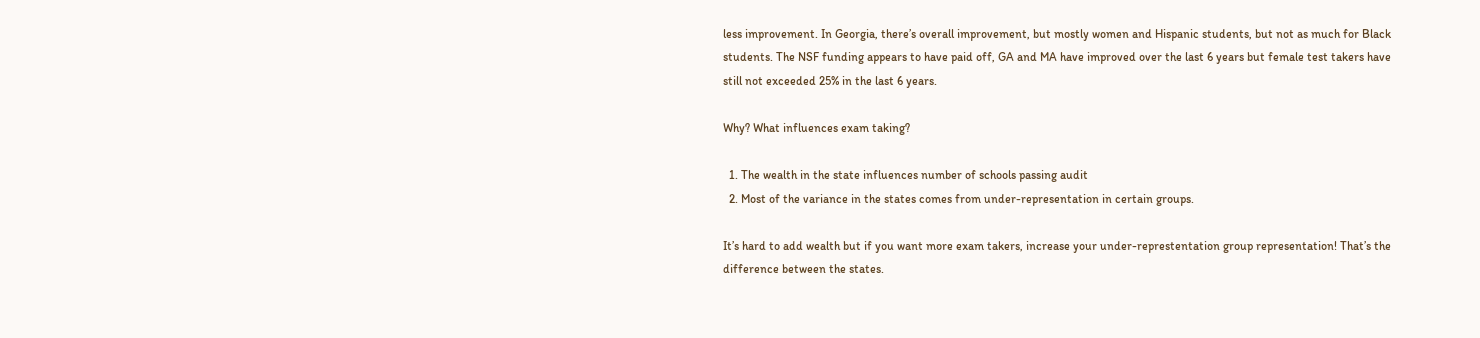less improvement. In Georgia, there’s overall improvement, but mostly women and Hispanic students, but not as much for Black students. The NSF funding appears to have paid off, GA and MA have improved over the last 6 years but female test takers have still not exceeded 25% in the last 6 years.

Why? What influences exam taking?

  1. The wealth in the state influences number of schools passing audit
  2. Most of the variance in the states comes from under-representation in certain groups.

It’s hard to add wealth but if you want more exam takers, increase your under-represtentation group representation! That’s the difference between the states.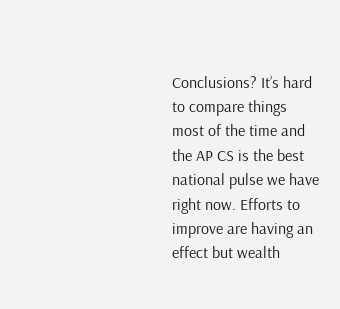Conclusions? It’s hard to compare things most of the time and the AP CS is the best national pulse we have right now. Efforts to improve are having an effect but wealth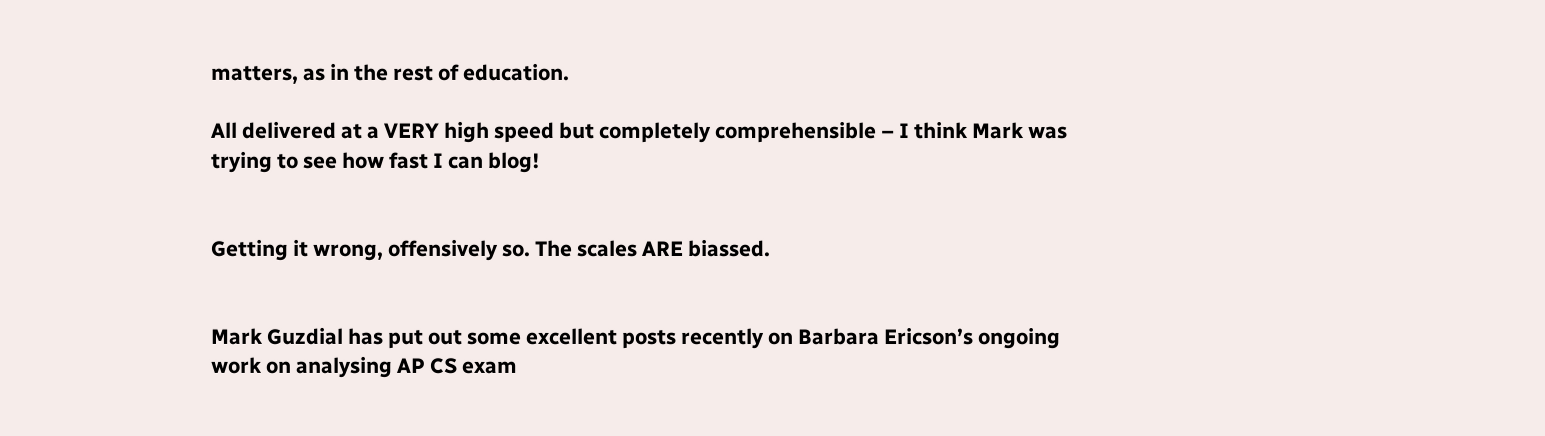matters, as in the rest of education.

All delivered at a VERY high speed but completely comprehensible – I think Mark was trying to see how fast I can blog!


Getting it wrong, offensively so. The scales ARE biassed.


Mark Guzdial has put out some excellent posts recently on Barbara Ericson’s ongoing work on analysing AP CS exam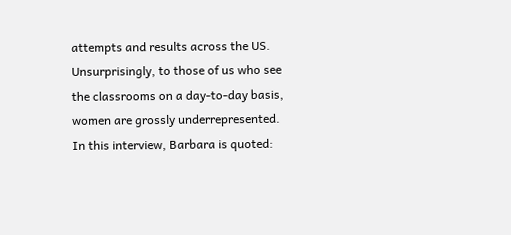attempts and results across the US. Unsurprisingly, to those of us who see the classrooms on a day-to-day basis, women are grossly underrepresented. In this interview, Barbara is quoted: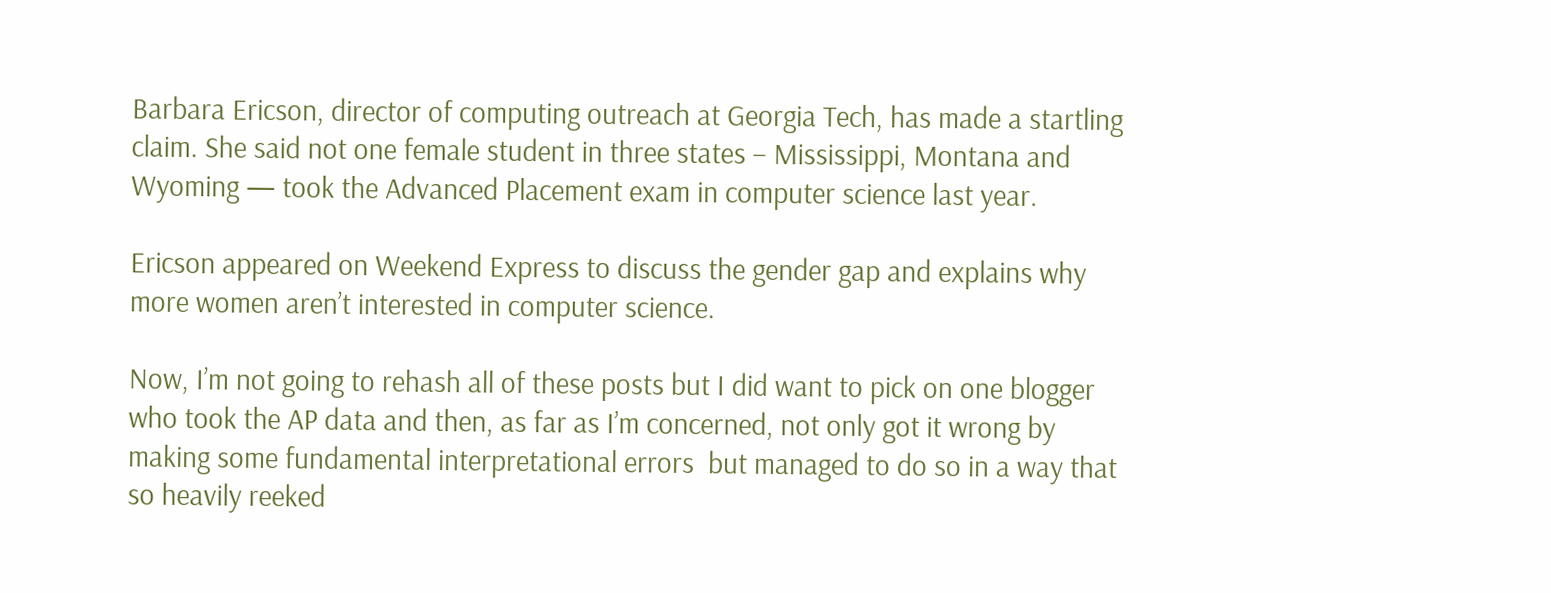Barbara Ericson, director of computing outreach at Georgia Tech, has made a startling claim. She said not one female student in three states – Mississippi, Montana and Wyoming — took the Advanced Placement exam in computer science last year.

Ericson appeared on Weekend Express to discuss the gender gap and explains why more women aren’t interested in computer science.

Now, I’m not going to rehash all of these posts but I did want to pick on one blogger who took the AP data and then, as far as I’m concerned, not only got it wrong by making some fundamental interpretational errors  but managed to do so in a way that so heavily reeked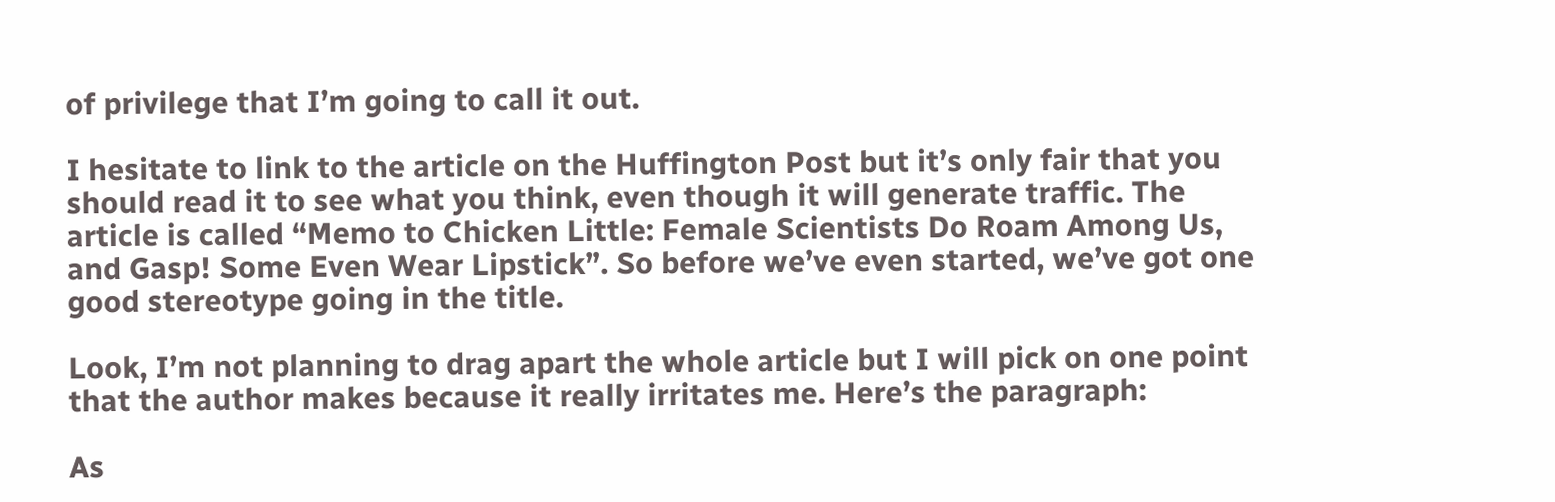of privilege that I’m going to call it out.

I hesitate to link to the article on the Huffington Post but it’s only fair that you should read it to see what you think, even though it will generate traffic. The article is called “Memo to Chicken Little: Female Scientists Do Roam Among Us, and Gasp! Some Even Wear Lipstick”. So before we’ve even started, we’ve got one good stereotype going in the title.

Look, I’m not planning to drag apart the whole article but I will pick on one point that the author makes because it really irritates me. Here’s the paragraph:

As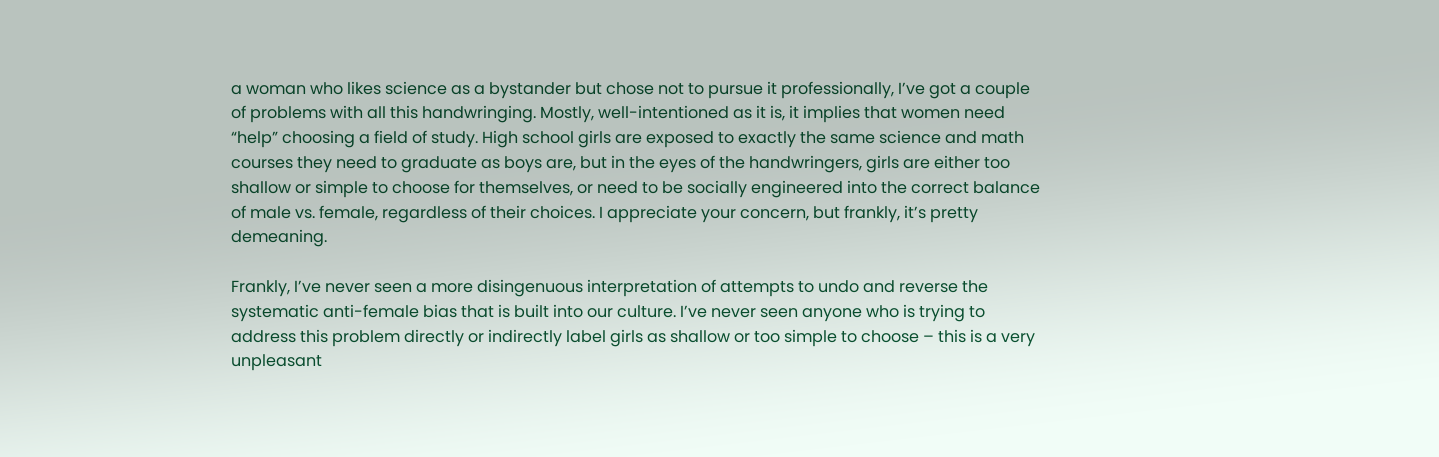a woman who likes science as a bystander but chose not to pursue it professionally, I’ve got a couple of problems with all this handwringing. Mostly, well-intentioned as it is, it implies that women need “help” choosing a field of study. High school girls are exposed to exactly the same science and math courses they need to graduate as boys are, but in the eyes of the handwringers, girls are either too shallow or simple to choose for themselves, or need to be socially engineered into the correct balance of male vs. female, regardless of their choices. I appreciate your concern, but frankly, it’s pretty demeaning.

Frankly, I’ve never seen a more disingenuous interpretation of attempts to undo and reverse the systematic anti-female bias that is built into our culture. I’ve never seen anyone who is trying to address this problem directly or indirectly label girls as shallow or too simple to choose – this is a very unpleasant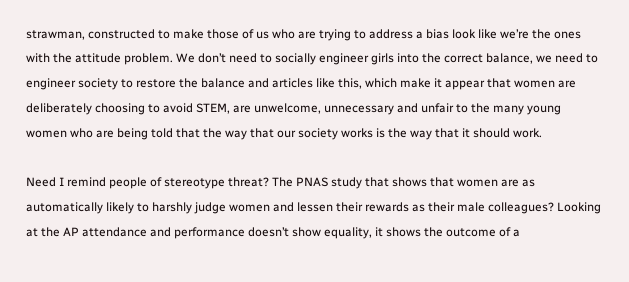strawman, constructed to make those of us who are trying to address a bias look like we’re the ones with the attitude problem. We don’t need to socially engineer girls into the correct balance, we need to engineer society to restore the balance and articles like this, which make it appear that women are deliberately choosing to avoid STEM, are unwelcome, unnecessary and unfair to the many young women who are being told that the way that our society works is the way that it should work.

Need I remind people of stereotype threat? The PNAS study that shows that women are as automatically likely to harshly judge women and lessen their rewards as their male colleagues? Looking at the AP attendance and performance doesn’t show equality, it shows the outcome of a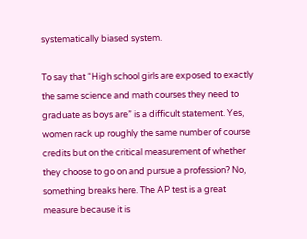systematically biased system.

To say that “High school girls are exposed to exactly the same science and math courses they need to graduate as boys are” is a difficult statement. Yes, women rack up roughly the same number of course credits but on the critical measurement of whether they choose to go on and pursue a profession? No, something breaks here. The AP test is a great measure because it is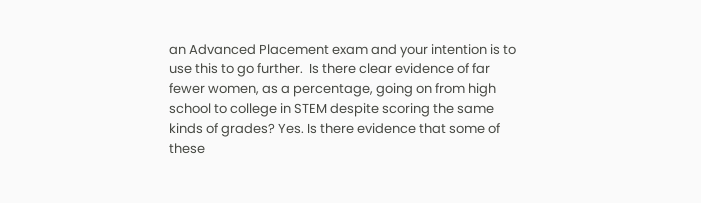an Advanced Placement exam and your intention is to use this to go further.  Is there clear evidence of far fewer women, as a percentage, going on from high school to college in STEM despite scoring the same kinds of grades? Yes. Is there evidence that some of these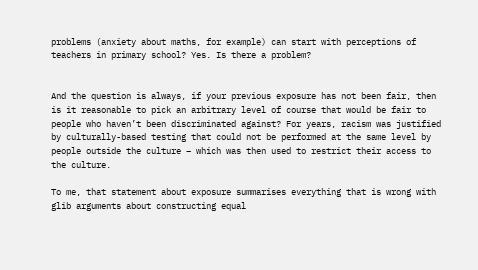problems (anxiety about maths, for example) can start with perceptions of teachers in primary school? Yes. Is there a problem?


And the question is always, if your previous exposure has not been fair, then is it reasonable to pick an arbitrary level of course that would be fair to people who haven’t been discriminated against? For years, racism was justified by culturally-based testing that could not be performed at the same level by people outside the culture – which was then used to restrict their access to the culture.

To me, that statement about exposure summarises everything that is wrong with glib arguments about constructing equal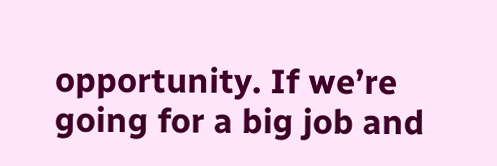opportunity. If we’re going for a big job and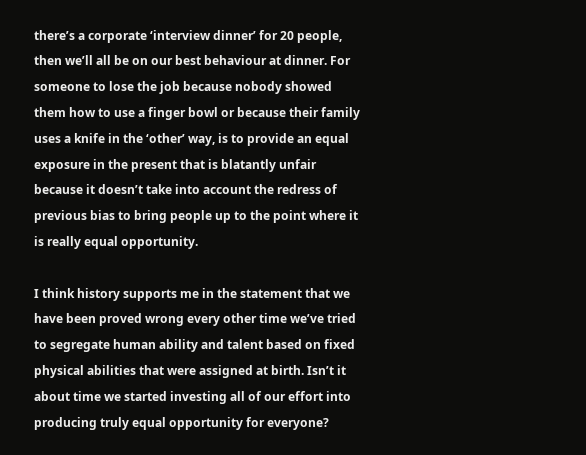there’s a corporate ‘interview dinner’ for 20 people, then we’ll all be on our best behaviour at dinner. For someone to lose the job because nobody showed them how to use a finger bowl or because their family uses a knife in the ‘other’ way, is to provide an equal exposure in the present that is blatantly unfair because it doesn’t take into account the redress of previous bias to bring people up to the point where it is really equal opportunity.

I think history supports me in the statement that we have been proved wrong every other time we’ve tried to segregate human ability and talent based on fixed physical abilities that were assigned at birth. Isn’t it about time we started investing all of our effort into producing truly equal opportunity for everyone?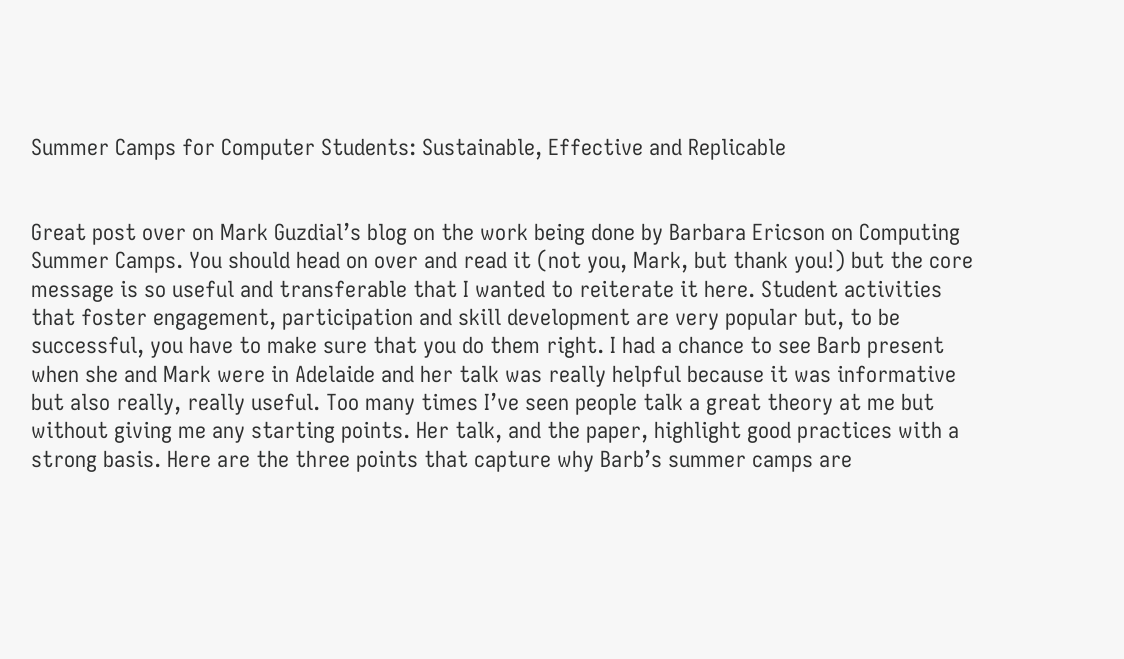Summer Camps for Computer Students: Sustainable, Effective and Replicable


Great post over on Mark Guzdial’s blog on the work being done by Barbara Ericson on Computing Summer Camps. You should head on over and read it (not you, Mark, but thank you!) but the core message is so useful and transferable that I wanted to reiterate it here. Student activities that foster engagement, participation and skill development are very popular but, to be successful, you have to make sure that you do them right. I had a chance to see Barb present when she and Mark were in Adelaide and her talk was really helpful because it was informative but also really, really useful. Too many times I’ve seen people talk a great theory at me but without giving me any starting points. Her talk, and the paper, highlight good practices with a strong basis. Here are the three points that capture why Barb’s summer camps are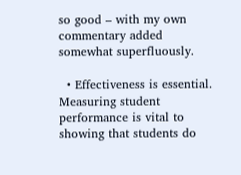so good – with my own commentary added somewhat superfluously.

  • Effectiveness is essential. Measuring student performance is vital to showing that students do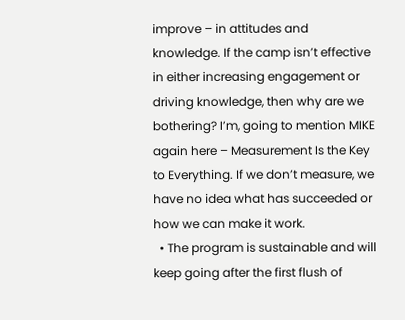improve – in attitudes and knowledge. If the camp isn’t effective in either increasing engagement or driving knowledge, then why are we bothering? I’m, going to mention MIKE again here – Measurement Is the Key to Everything. If we don’t measure, we have no idea what has succeeded or how we can make it work.
  • The program is sustainable and will keep going after the first flush of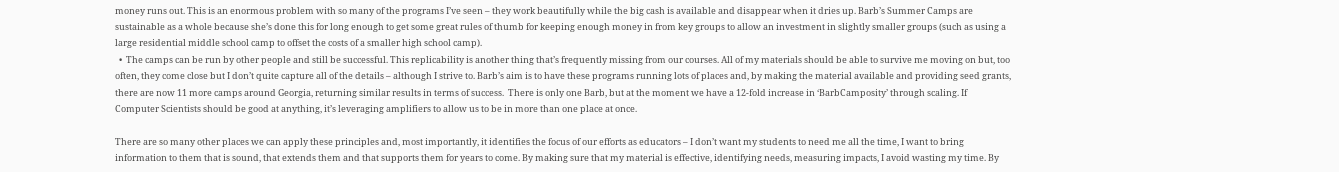money runs out. This is an enormous problem with so many of the programs I’ve seen – they work beautifully while the big cash is available and disappear when it dries up. Barb’s Summer Camps are sustainable as a whole because she’s done this for long enough to get some great rules of thumb for keeping enough money in from key groups to allow an investment in slightly smaller groups (such as using a large residential middle school camp to offset the costs of a smaller high school camp).
  •  The camps can be run by other people and still be successful. This replicability is another thing that’s frequently missing from our courses. All of my materials should be able to survive me moving on but, too often, they come close but I don’t quite capture all of the details – although I strive to. Barb’s aim is to have these programs running lots of places and, by making the material available and providing seed grants, there are now 11 more camps around Georgia, returning similar results in terms of success.  There is only one Barb, but at the moment we have a 12-fold increase in ‘BarbCamposity’ through scaling. If Computer Scientists should be good at anything, it’s leveraging amplifiers to allow us to be in more than one place at once.

There are so many other places we can apply these principles and, most importantly, it identifies the focus of our efforts as educators – I don’t want my students to need me all the time, I want to bring information to them that is sound, that extends them and that supports them for years to come. By making sure that my material is effective, identifying needs, measuring impacts, I avoid wasting my time. By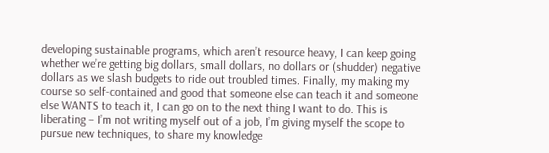developing sustainable programs, which aren’t resource heavy, I can keep going whether we’re getting big dollars, small dollars, no dollars or (shudder) negative dollars as we slash budgets to ride out troubled times. Finally, my making my course so self-contained and good that someone else can teach it and someone else WANTS to teach it, I can go on to the next thing I want to do. This is liberating – I’m not writing myself out of a job, I’m giving myself the scope to pursue new techniques, to share my knowledge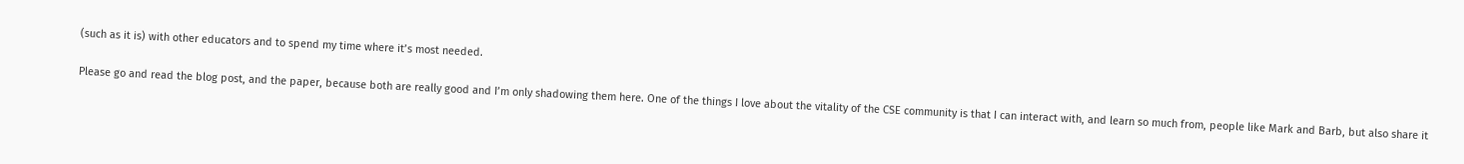(such as it is) with other educators and to spend my time where it’s most needed.

Please go and read the blog post, and the paper, because both are really good and I’m only shadowing them here. One of the things I love about the vitality of the CSE community is that I can interact with, and learn so much from, people like Mark and Barb, but also share it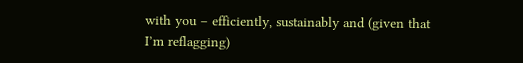with you – efficiently, sustainably and (given that I’m reflagging)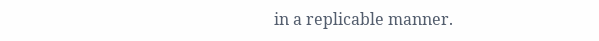in a replicable manner.